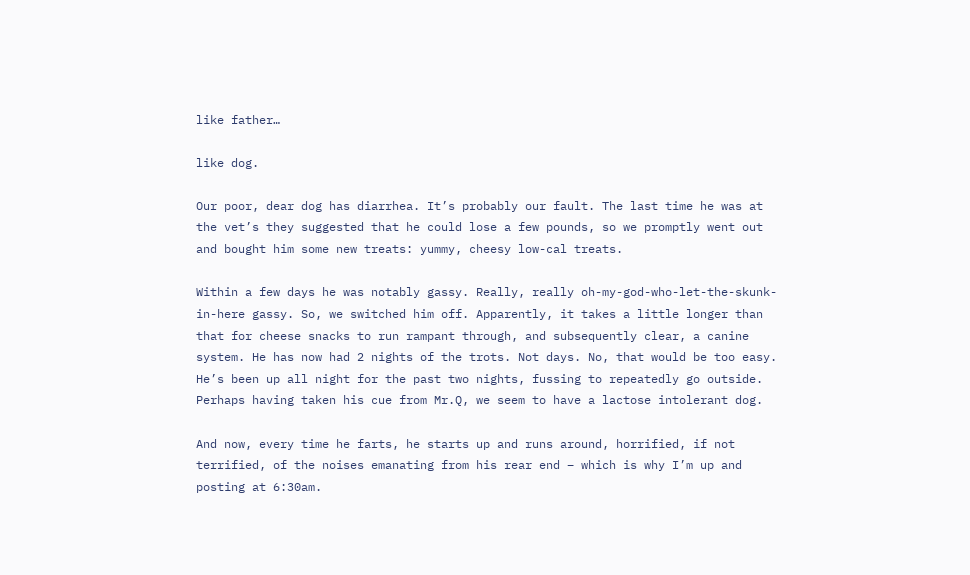like father…

like dog.

Our poor, dear dog has diarrhea. It’s probably our fault. The last time he was at the vet’s they suggested that he could lose a few pounds, so we promptly went out and bought him some new treats: yummy, cheesy low-cal treats.

Within a few days he was notably gassy. Really, really oh-my-god-who-let-the-skunk-in-here gassy. So, we switched him off. Apparently, it takes a little longer than that for cheese snacks to run rampant through, and subsequently clear, a canine system. He has now had 2 nights of the trots. Not days. No, that would be too easy. He’s been up all night for the past two nights, fussing to repeatedly go outside. Perhaps having taken his cue from Mr.Q, we seem to have a lactose intolerant dog.

And now, every time he farts, he starts up and runs around, horrified, if not terrified, of the noises emanating from his rear end – which is why I’m up and posting at 6:30am.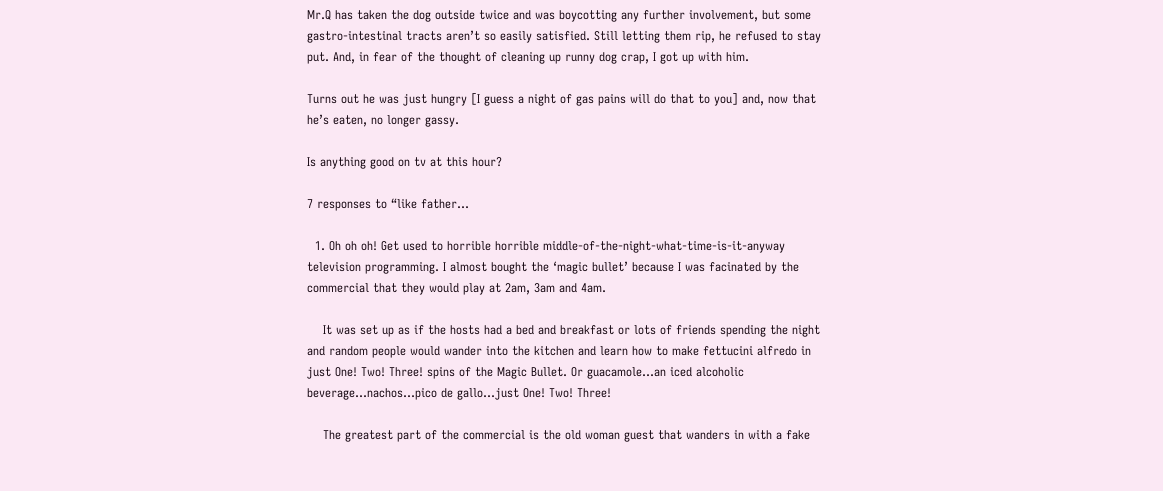Mr.Q has taken the dog outside twice and was boycotting any further involvement, but some gastro-intestinal tracts aren’t so easily satisfied. Still letting them rip, he refused to stay put. And, in fear of the thought of cleaning up runny dog crap, I got up with him.

Turns out he was just hungry [I guess a night of gas pains will do that to you] and, now that he’s eaten, no longer gassy.

Is anything good on tv at this hour?

7 responses to “like father…

  1. Oh oh oh! Get used to horrible horrible middle-of-the-night-what-time-is-it-anyway television programming. I almost bought the ‘magic bullet’ because I was facinated by the commercial that they would play at 2am, 3am and 4am.

    It was set up as if the hosts had a bed and breakfast or lots of friends spending the night and random people would wander into the kitchen and learn how to make fettucini alfredo in just One! Two! Three! spins of the Magic Bullet. Or guacamole…an iced alcoholic beverage…nachos…pico de gallo…just One! Two! Three!

    The greatest part of the commercial is the old woman guest that wanders in with a fake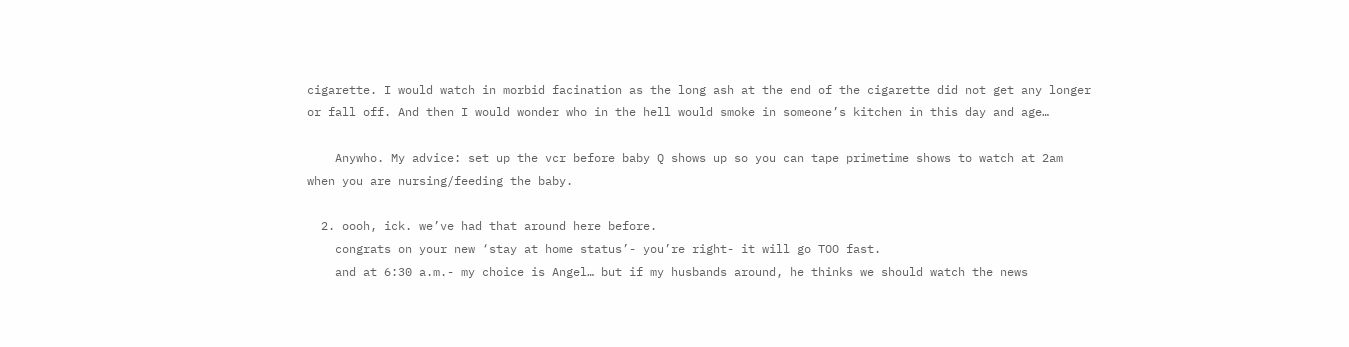cigarette. I would watch in morbid facination as the long ash at the end of the cigarette did not get any longer or fall off. And then I would wonder who in the hell would smoke in someone’s kitchen in this day and age…

    Anywho. My advice: set up the vcr before baby Q shows up so you can tape primetime shows to watch at 2am when you are nursing/feeding the baby.

  2. oooh, ick. we’ve had that around here before.
    congrats on your new ‘stay at home status’- you’re right- it will go TOO fast.
    and at 6:30 a.m.- my choice is Angel… but if my husbands around, he thinks we should watch the news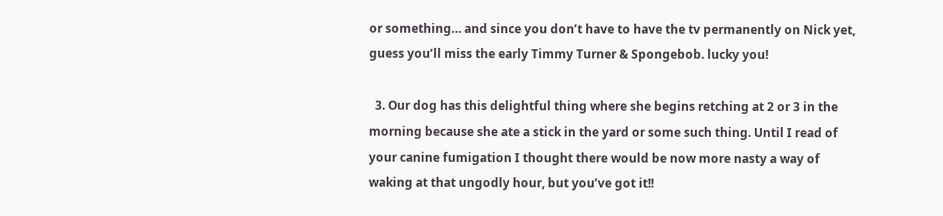or something… and since you don’t have to have the tv permanently on Nick yet, guess you’ll miss the early Timmy Turner & Spongebob. lucky you!

  3. Our dog has this delightful thing where she begins retching at 2 or 3 in the morning because she ate a stick in the yard or some such thing. Until I read of your canine fumigation I thought there would be now more nasty a way of waking at that ungodly hour, but you’ve got it!!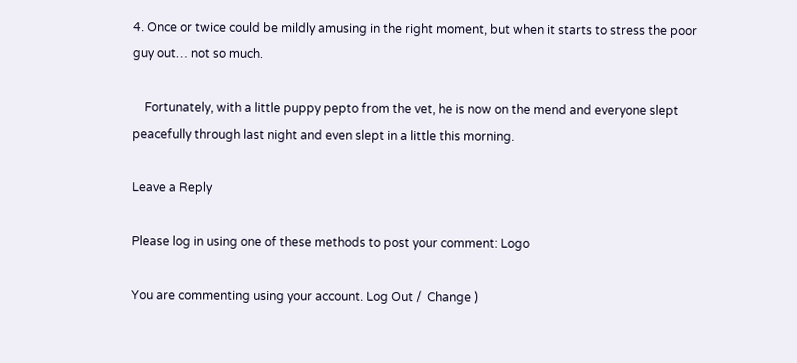4. Once or twice could be mildly amusing in the right moment, but when it starts to stress the poor guy out… not so much.

    Fortunately, with a little puppy pepto from the vet, he is now on the mend and everyone slept peacefully through last night and even slept in a little this morning.

Leave a Reply

Please log in using one of these methods to post your comment: Logo

You are commenting using your account. Log Out /  Change )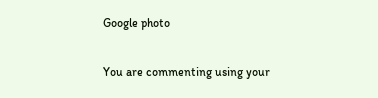Google photo

You are commenting using your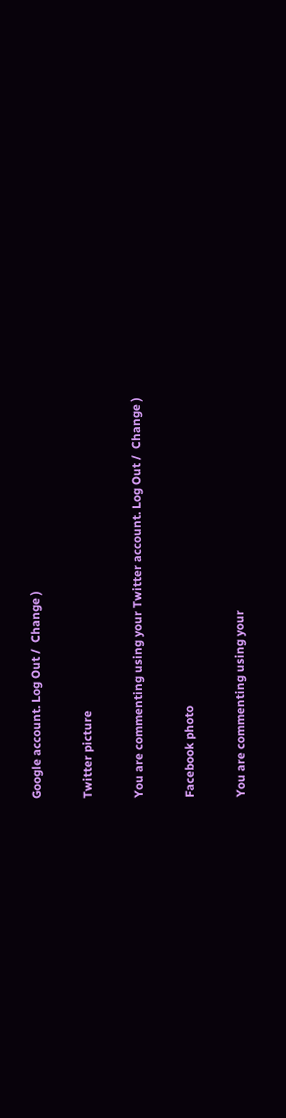Google account. Log Out /  Change )

Twitter picture

You are commenting using your Twitter account. Log Out /  Change )

Facebook photo

You are commenting using your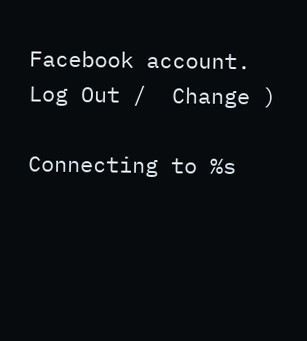Facebook account. Log Out /  Change )

Connecting to %s